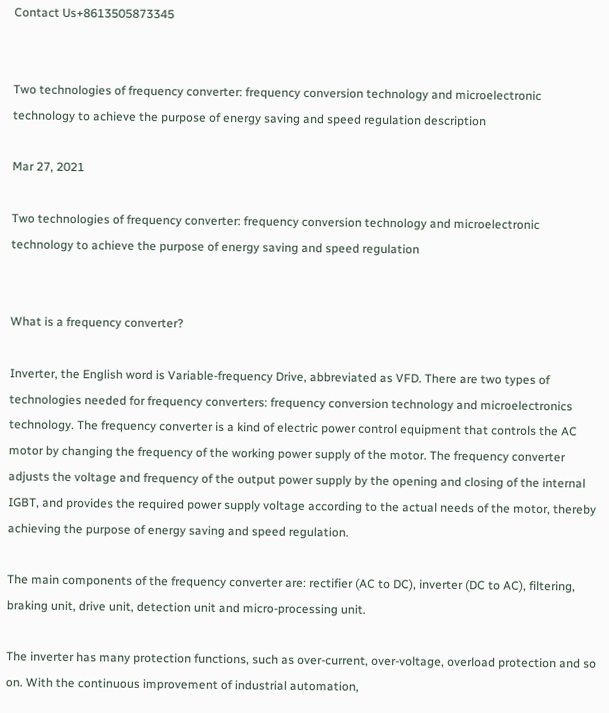Contact Us+8613505873345


Two technologies of frequency converter: frequency conversion technology and microelectronic technology to achieve the purpose of energy saving and speed regulation description

Mar 27, 2021

Two technologies of frequency converter: frequency conversion technology and microelectronic technology to achieve the purpose of energy saving and speed regulation


What is a frequency converter?

Inverter, the English word is Variable-frequency Drive, abbreviated as VFD. There are two types of technologies needed for frequency converters: frequency conversion technology and microelectronics technology. The frequency converter is a kind of electric power control equipment that controls the AC motor by changing the frequency of the working power supply of the motor. The frequency converter adjusts the voltage and frequency of the output power supply by the opening and closing of the internal IGBT, and provides the required power supply voltage according to the actual needs of the motor, thereby achieving the purpose of energy saving and speed regulation.

The main components of the frequency converter are: rectifier (AC to DC), inverter (DC to AC), filtering, braking unit, drive unit, detection unit and micro-processing unit.

The inverter has many protection functions, such as over-current, over-voltage, overload protection and so on. With the continuous improvement of industrial automation,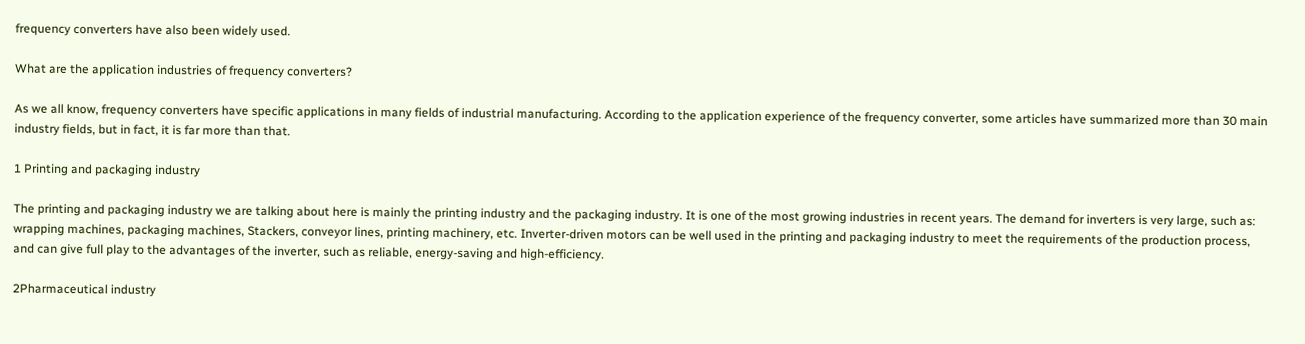frequency converters have also been widely used.

What are the application industries of frequency converters?

As we all know, frequency converters have specific applications in many fields of industrial manufacturing. According to the application experience of the frequency converter, some articles have summarized more than 30 main industry fields, but in fact, it is far more than that.

1 Printing and packaging industry

The printing and packaging industry we are talking about here is mainly the printing industry and the packaging industry. It is one of the most growing industries in recent years. The demand for inverters is very large, such as: wrapping machines, packaging machines, Stackers, conveyor lines, printing machinery, etc. Inverter-driven motors can be well used in the printing and packaging industry to meet the requirements of the production process, and can give full play to the advantages of the inverter, such as reliable, energy-saving and high-efficiency.

2Pharmaceutical industry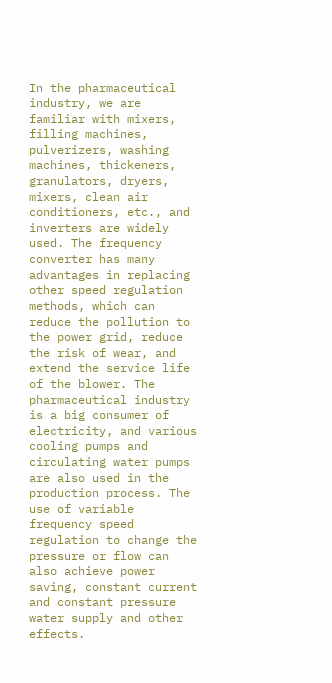In the pharmaceutical industry, we are familiar with mixers, filling machines, pulverizers, washing machines, thickeners, granulators, dryers, mixers, clean air conditioners, etc., and inverters are widely used. The frequency converter has many advantages in replacing other speed regulation methods, which can reduce the pollution to the power grid, reduce the risk of wear, and extend the service life of the blower. The pharmaceutical industry is a big consumer of electricity, and various cooling pumps and circulating water pumps are also used in the production process. The use of variable frequency speed regulation to change the pressure or flow can also achieve power saving, constant current and constant pressure water supply and other effects.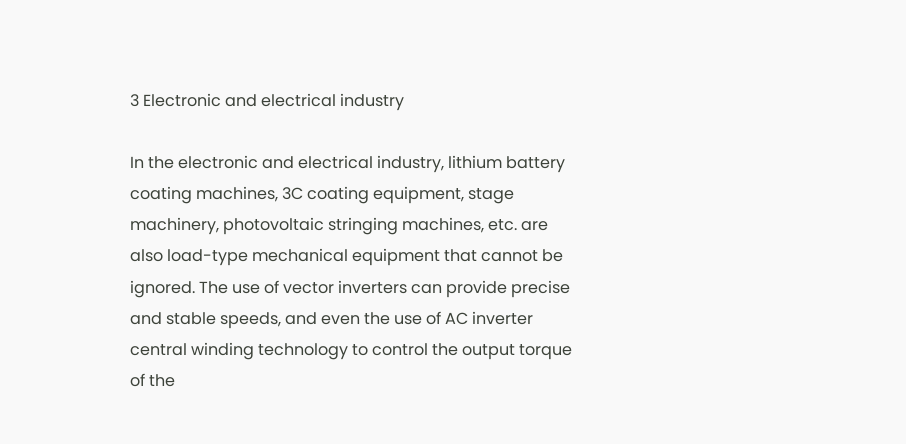3 Electronic and electrical industry

In the electronic and electrical industry, lithium battery coating machines, 3C coating equipment, stage machinery, photovoltaic stringing machines, etc. are also load-type mechanical equipment that cannot be ignored. The use of vector inverters can provide precise and stable speeds, and even the use of AC inverter central winding technology to control the output torque of the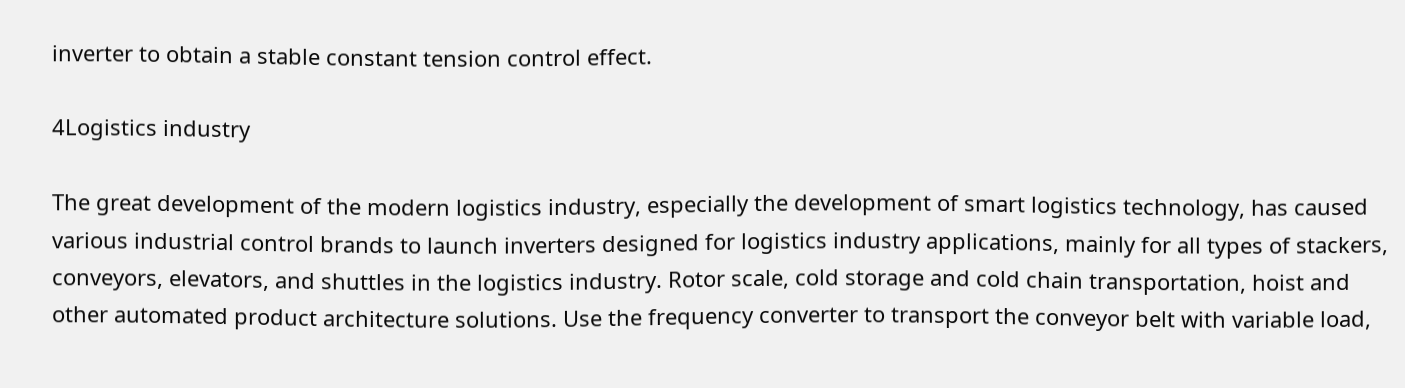inverter to obtain a stable constant tension control effect.

4Logistics industry

The great development of the modern logistics industry, especially the development of smart logistics technology, has caused various industrial control brands to launch inverters designed for logistics industry applications, mainly for all types of stackers, conveyors, elevators, and shuttles in the logistics industry. Rotor scale, cold storage and cold chain transportation, hoist and other automated product architecture solutions. Use the frequency converter to transport the conveyor belt with variable load,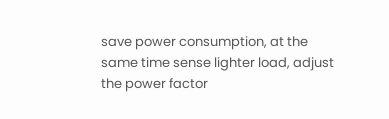save power consumption, at the same time sense lighter load, adjust the power factor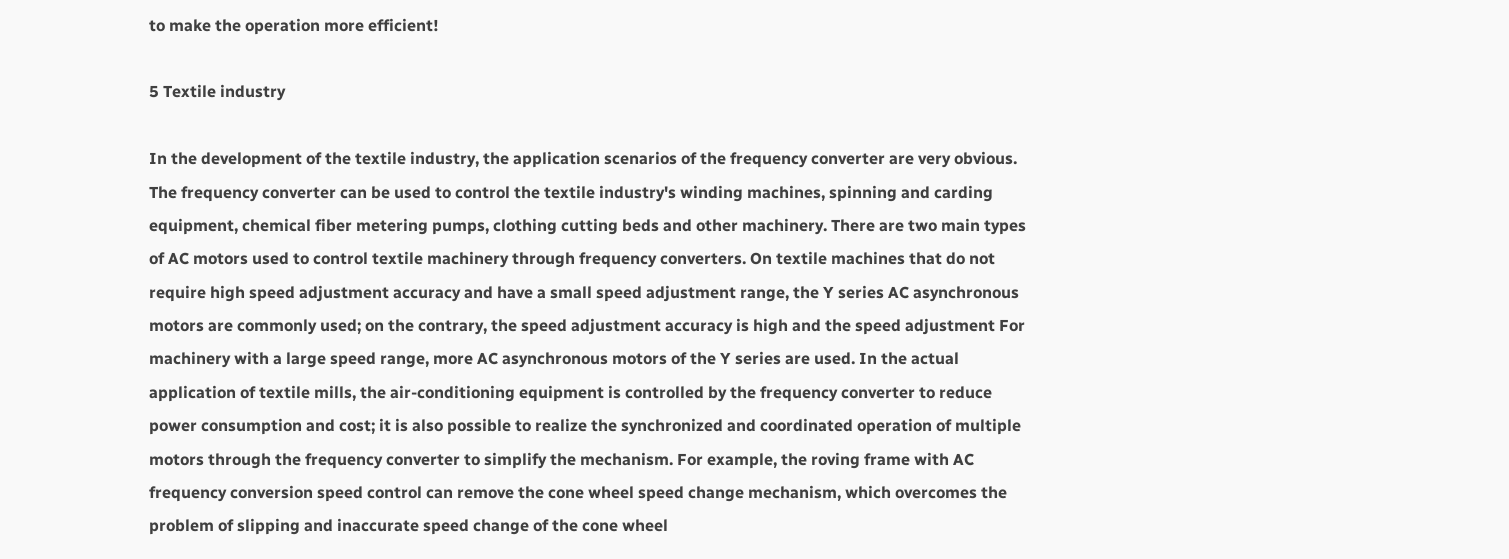to make the operation more efficient!

5 Textile industry

In the development of the textile industry, the application scenarios of the frequency converter are very obvious. The frequency converter can be used to control the textile industry's winding machines, spinning and carding equipment, chemical fiber metering pumps, clothing cutting beds and other machinery. There are two main types of AC motors used to control textile machinery through frequency converters. On textile machines that do not require high speed adjustment accuracy and have a small speed adjustment range, the Y series AC asynchronous motors are commonly used; on the contrary, the speed adjustment accuracy is high and the speed adjustment For machinery with a large speed range, more AC asynchronous motors of the Y series are used. In the actual application of textile mills, the air-conditioning equipment is controlled by the frequency converter to reduce power consumption and cost; it is also possible to realize the synchronized and coordinated operation of multiple motors through the frequency converter to simplify the mechanism. For example, the roving frame with AC frequency conversion speed control can remove the cone wheel speed change mechanism, which overcomes the problem of slipping and inaccurate speed change of the cone wheel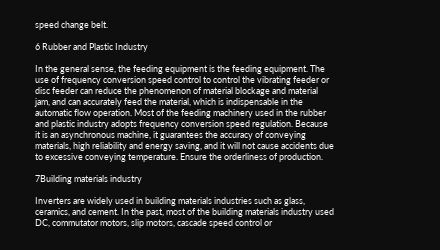speed change belt.

6 Rubber and Plastic Industry

In the general sense, the feeding equipment is the feeding equipment. The use of frequency conversion speed control to control the vibrating feeder or disc feeder can reduce the phenomenon of material blockage and material jam, and can accurately feed the material, which is indispensable in the automatic flow operation. Most of the feeding machinery used in the rubber and plastic industry adopts frequency conversion speed regulation. Because it is an asynchronous machine, it guarantees the accuracy of conveying materials, high reliability and energy saving, and it will not cause accidents due to excessive conveying temperature. Ensure the orderliness of production.

7Building materials industry

Inverters are widely used in building materials industries such as glass, ceramics, and cement. In the past, most of the building materials industry used DC, commutator motors, slip motors, cascade speed control or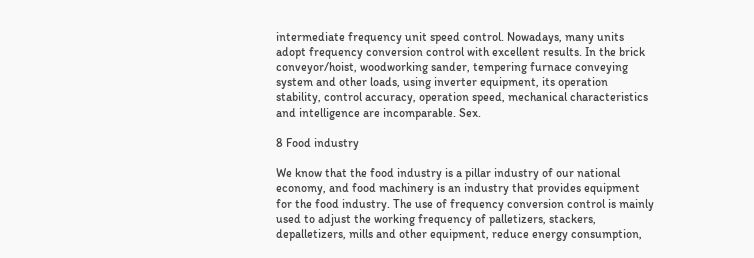intermediate frequency unit speed control. Nowadays, many units adopt frequency conversion control with excellent results. In the brick conveyor/hoist, woodworking sander, tempering furnace conveying system and other loads, using inverter equipment, its operation stability, control accuracy, operation speed, mechanical characteristics and intelligence are incomparable. Sex.

8 Food industry

We know that the food industry is a pillar industry of our national economy, and food machinery is an industry that provides equipment for the food industry. The use of frequency conversion control is mainly used to adjust the working frequency of palletizers, stackers, depalletizers, mills and other equipment, reduce energy consumption,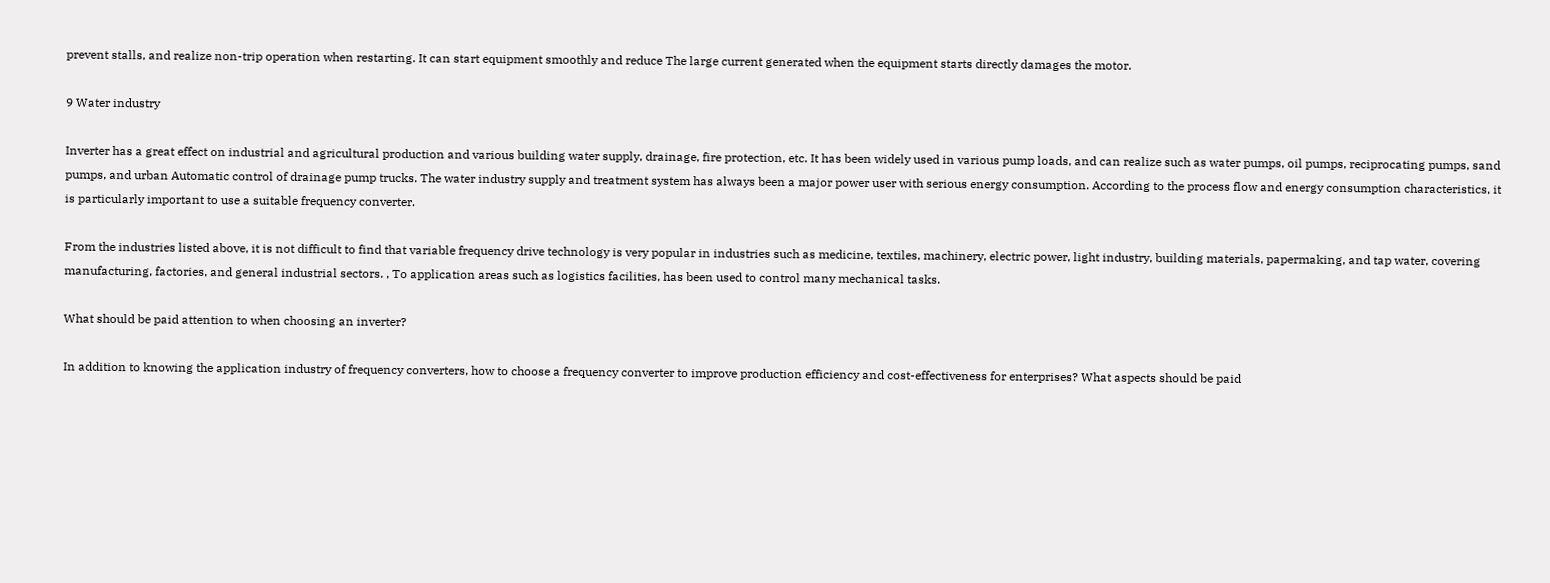prevent stalls, and realize non-trip operation when restarting. It can start equipment smoothly and reduce The large current generated when the equipment starts directly damages the motor.

9 Water industry

Inverter has a great effect on industrial and agricultural production and various building water supply, drainage, fire protection, etc. It has been widely used in various pump loads, and can realize such as water pumps, oil pumps, reciprocating pumps, sand pumps, and urban Automatic control of drainage pump trucks. The water industry supply and treatment system has always been a major power user with serious energy consumption. According to the process flow and energy consumption characteristics, it is particularly important to use a suitable frequency converter.

From the industries listed above, it is not difficult to find that variable frequency drive technology is very popular in industries such as medicine, textiles, machinery, electric power, light industry, building materials, papermaking, and tap water, covering manufacturing, factories, and general industrial sectors. , To application areas such as logistics facilities, has been used to control many mechanical tasks.

What should be paid attention to when choosing an inverter?

In addition to knowing the application industry of frequency converters, how to choose a frequency converter to improve production efficiency and cost-effectiveness for enterprises? What aspects should be paid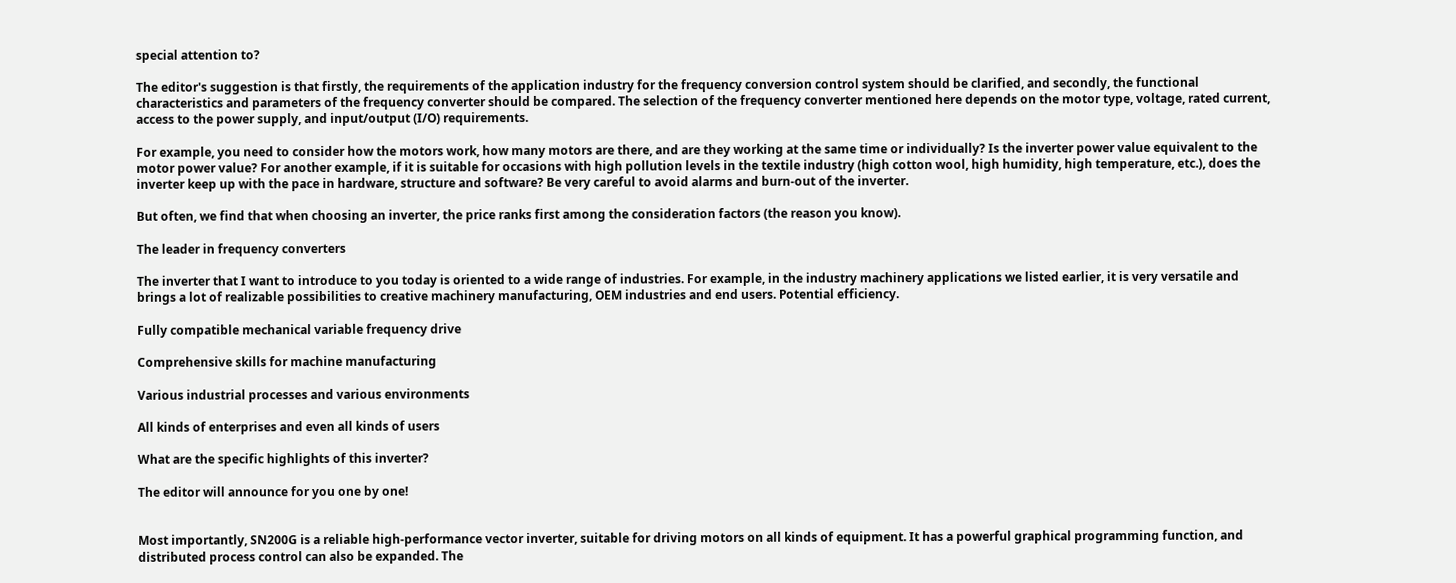special attention to?

The editor's suggestion is that firstly, the requirements of the application industry for the frequency conversion control system should be clarified, and secondly, the functional characteristics and parameters of the frequency converter should be compared. The selection of the frequency converter mentioned here depends on the motor type, voltage, rated current, access to the power supply, and input/output (I/O) requirements.

For example, you need to consider how the motors work, how many motors are there, and are they working at the same time or individually? Is the inverter power value equivalent to the motor power value? For another example, if it is suitable for occasions with high pollution levels in the textile industry (high cotton wool, high humidity, high temperature, etc.), does the inverter keep up with the pace in hardware, structure and software? Be very careful to avoid alarms and burn-out of the inverter.

But often, we find that when choosing an inverter, the price ranks first among the consideration factors (the reason you know).

The leader in frequency converters

The inverter that I want to introduce to you today is oriented to a wide range of industries. For example, in the industry machinery applications we listed earlier, it is very versatile and brings a lot of realizable possibilities to creative machinery manufacturing, OEM industries and end users. Potential efficiency.

Fully compatible mechanical variable frequency drive

Comprehensive skills for machine manufacturing

Various industrial processes and various environments

All kinds of enterprises and even all kinds of users

What are the specific highlights of this inverter?

The editor will announce for you one by one!


Most importantly, SN200G is a reliable high-performance vector inverter, suitable for driving motors on all kinds of equipment. It has a powerful graphical programming function, and distributed process control can also be expanded. The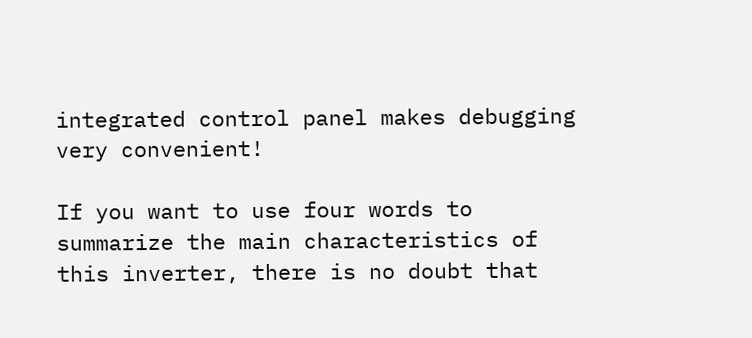integrated control panel makes debugging very convenient!

If you want to use four words to summarize the main characteristics of this inverter, there is no doubt that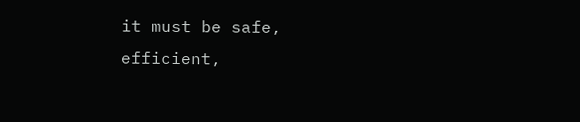it must be safe, efficient,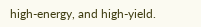high-energy, and high-yield.